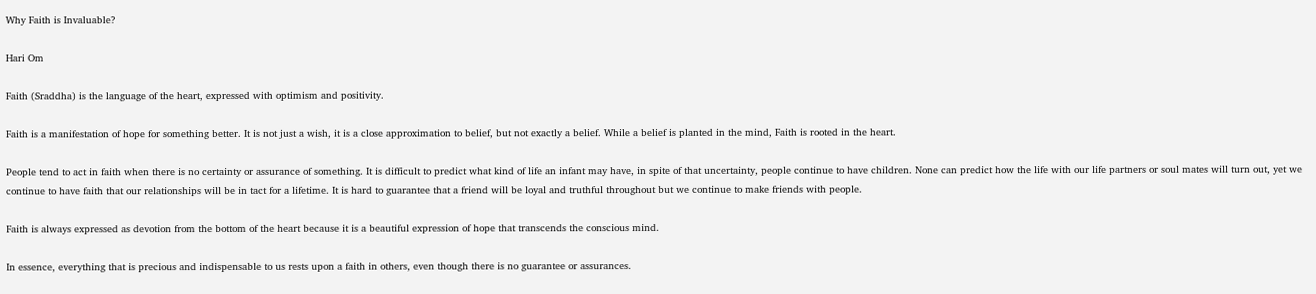Why Faith is Invaluable?

Hari Om

Faith (Sraddha) is the language of the heart, expressed with optimism and positivity.

Faith is a manifestation of hope for something better. It is not just a wish, it is a close approximation to belief, but not exactly a belief. While a belief is planted in the mind, Faith is rooted in the heart.

People tend to act in faith when there is no certainty or assurance of something. It is difficult to predict what kind of life an infant may have, in spite of that uncertainty, people continue to have children. None can predict how the life with our life partners or soul mates will turn out, yet we continue to have faith that our relationships will be in tact for a lifetime. It is hard to guarantee that a friend will be loyal and truthful throughout but we continue to make friends with people.

Faith is always expressed as devotion from the bottom of the heart because it is a beautiful expression of hope that transcends the conscious mind.

In essence, everything that is precious and indispensable to us rests upon a faith in others, even though there is no guarantee or assurances.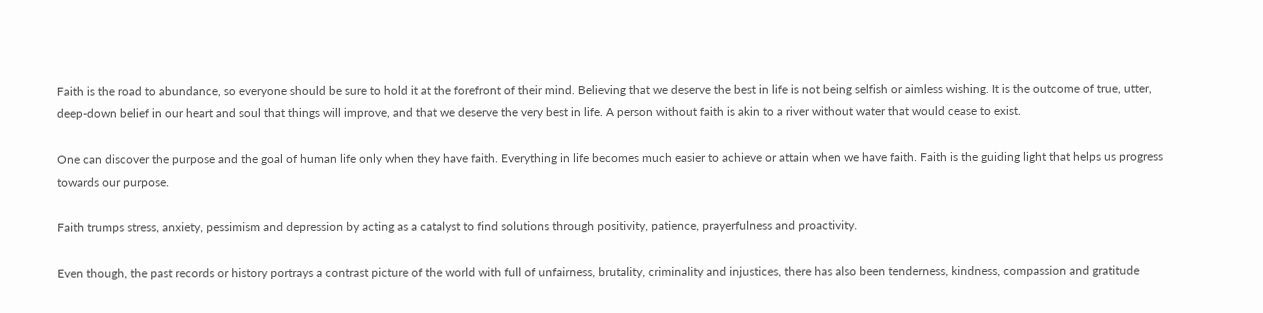Faith is the road to abundance, so everyone should be sure to hold it at the forefront of their mind. Believing that we deserve the best in life is not being selfish or aimless wishing. It is the outcome of true, utter, deep-down belief in our heart and soul that things will improve, and that we deserve the very best in life. A person without faith is akin to a river without water that would cease to exist.

One can discover the purpose and the goal of human life only when they have faith. Everything in life becomes much easier to achieve or attain when we have faith. Faith is the guiding light that helps us progress towards our purpose.

Faith trumps stress, anxiety, pessimism and depression by acting as a catalyst to find solutions through positivity, patience, prayerfulness and proactivity.

Even though, the past records or history portrays a contrast picture of the world with full of unfairness, brutality, criminality and injustices, there has also been tenderness, kindness, compassion and gratitude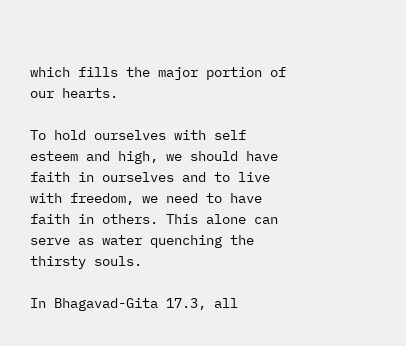which fills the major portion of our hearts.

To hold ourselves with self esteem and high, we should have faith in ourselves and to live with freedom, we need to have faith in others. This alone can serve as water quenching the thirsty souls.

In Bhagavad-Gita 17.3, all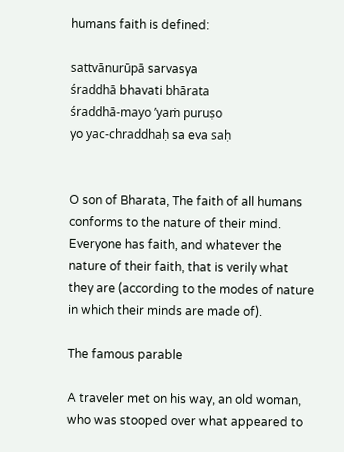humans faith is defined:

sattvānurūpā sarvasya
śraddhā bhavati bhārata
śraddhā-mayo ’yaṁ puruṣo
yo yac-chraddhaḥ sa eva saḥ


O son of Bharata, The faith of all humans conforms to the nature of their mind. Everyone has faith, and whatever the nature of their faith, that is verily what they are (according to the modes of nature in which their minds are made of).

The famous parable

A traveler met on his way, an old woman, who was stooped over what appeared to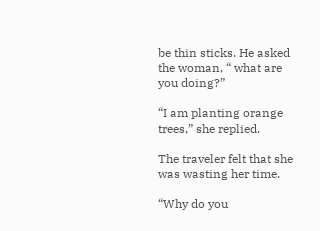be thin sticks. He asked the woman, “ what are you doing?”

“I am planting orange trees,” she replied.

The traveler felt that she was wasting her time.

“Why do you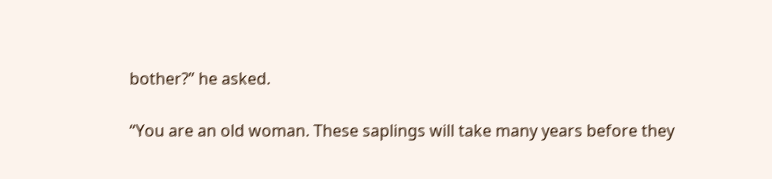bother?” he asked.

“You are an old woman. These saplings will take many years before they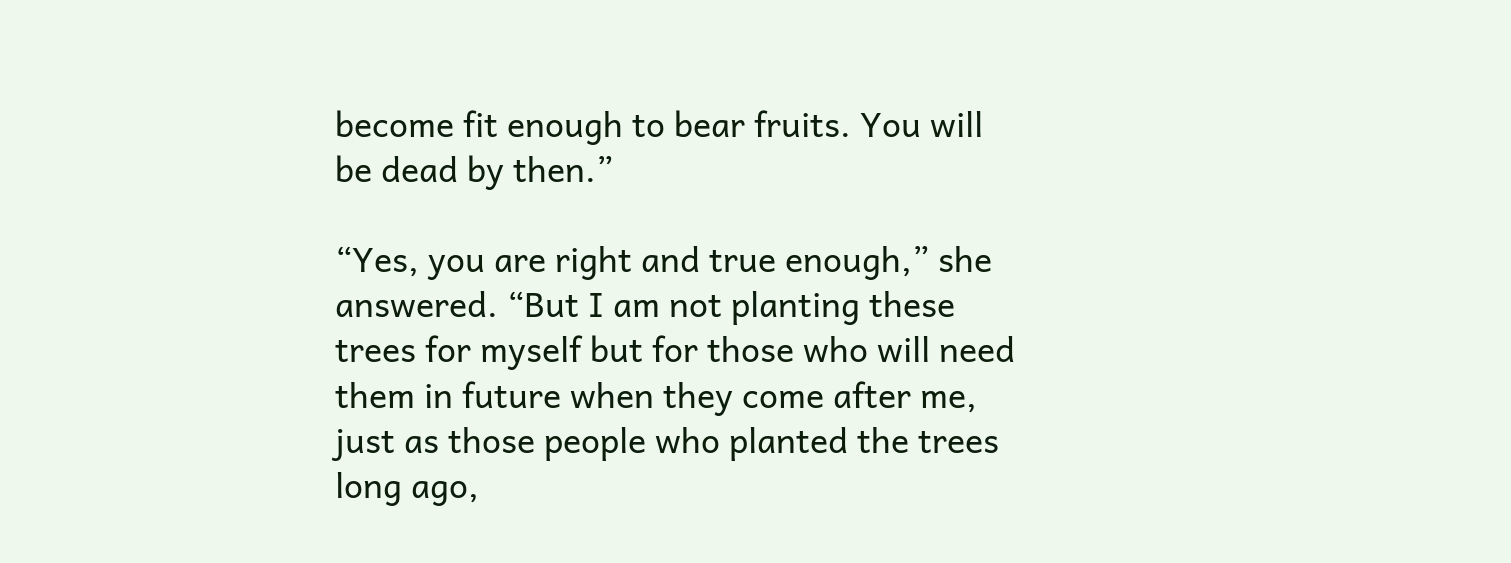become fit enough to bear fruits. You will be dead by then.”

“Yes, you are right and true enough,” she answered. “But I am not planting these trees for myself but for those who will need them in future when they come after me, just as those people who planted the trees long ago,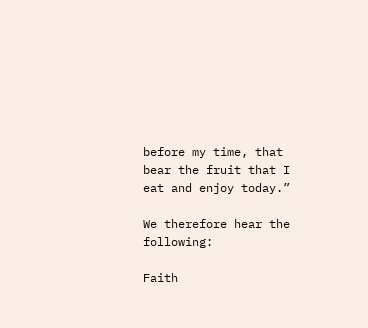before my time, that bear the fruit that I eat and enjoy today.”

We therefore hear the following:

Faith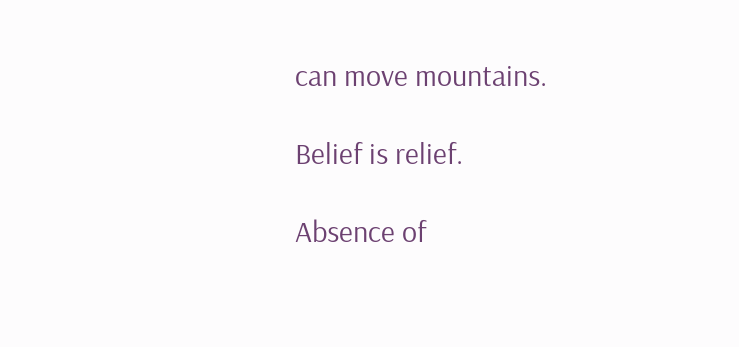can move mountains.

Belief is relief.

Absence of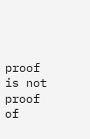proof is not proof of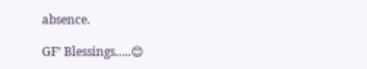absence.

GF’ Blessings…..😊